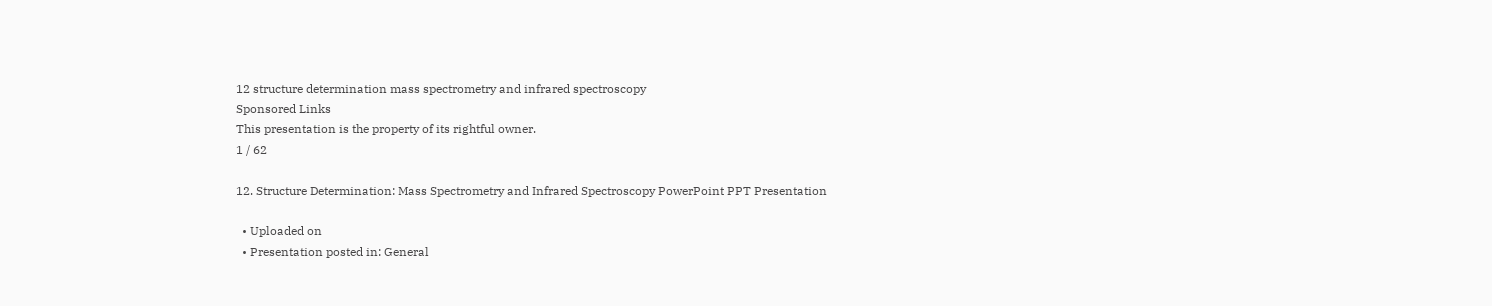12 structure determination mass spectrometry and infrared spectroscopy
Sponsored Links
This presentation is the property of its rightful owner.
1 / 62

12. Structure Determination: Mass Spectrometry and Infrared Spectroscopy PowerPoint PPT Presentation

  • Uploaded on
  • Presentation posted in: General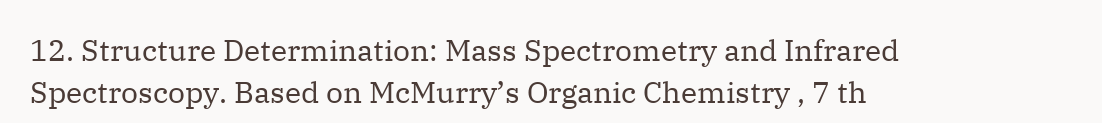12. Structure Determination: Mass Spectrometry and Infrared Spectroscopy. Based on McMurry’s Organic Chemistry , 7 th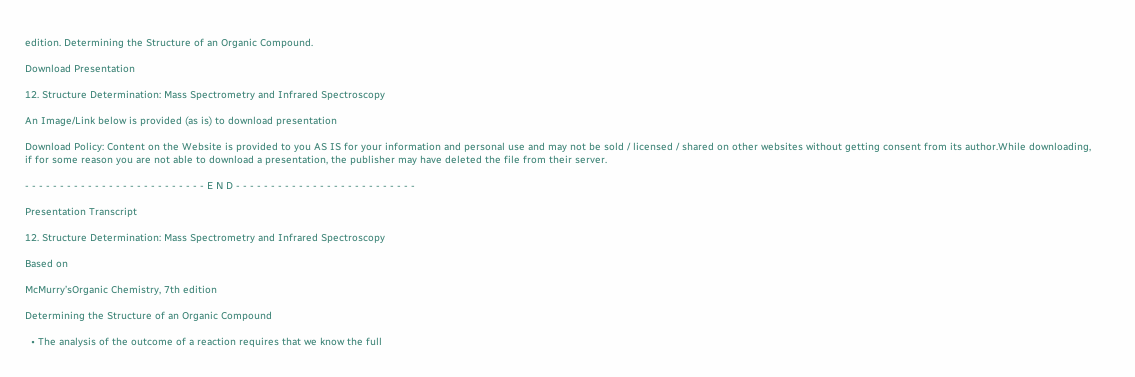edition. Determining the Structure of an Organic Compound.

Download Presentation

12. Structure Determination: Mass Spectrometry and Infrared Spectroscopy

An Image/Link below is provided (as is) to download presentation

Download Policy: Content on the Website is provided to you AS IS for your information and personal use and may not be sold / licensed / shared on other websites without getting consent from its author.While downloading, if for some reason you are not able to download a presentation, the publisher may have deleted the file from their server.

- - - - - - - - - - - - - - - - - - - - - - - - - - E N D - - - - - - - - - - - - - - - - - - - - - - - - - -

Presentation Transcript

12. Structure Determination: Mass Spectrometry and Infrared Spectroscopy

Based on

McMurry’sOrganic Chemistry, 7th edition

Determining the Structure of an Organic Compound

  • The analysis of the outcome of a reaction requires that we know the full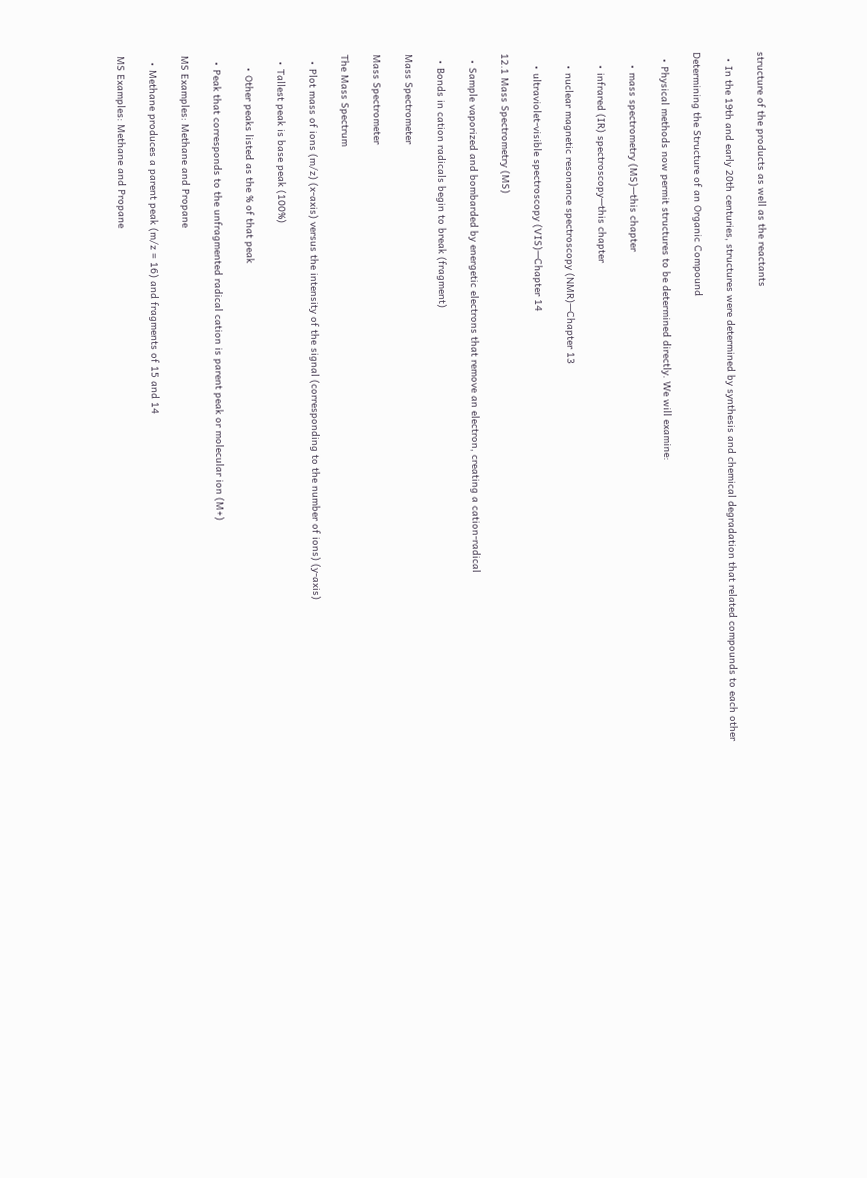structure of the products as well as the reactants

  • In the 19th and early 20th centuries, structures were determined by synthesis and chemical degradation that related compounds to each other

Determining the Structure of an Organic Compound

  • Physical methods now permit structures to be determined directly. We will examine:

    • mass spectrometry (MS)—this chapter

    • infrared (IR) spectroscopy—this chapter

    • nuclear magnetic resonance spectroscopy (NMR)—Chapter 13

    • ultraviolet-visible spectroscopy (VIS)—Chapter 14

12.1 Mass Spectrometry (MS)

  • Sample vaporized and bombarded by energetic electrons that remove an electron, creating a cation-radical

  • Bonds in cation radicals begin to break (fragment)

Mass Spectrometer

Mass Spectrometer

The Mass Spectrum

  • Plot mass of ions (m/z) (x-axis) versus the intensity of the signal (corresponding to the number of ions) (y-axis)

  • Tallest peak is base peak (100%)

    • Other peaks listed as the % of that peak

  • Peak that corresponds to the unfragmented radical cation is parent peak or molecular ion (M+)

MS Examples: Methane and Propane

  • Methane produces a parent peak (m/z = 16) and fragments of 15 and 14

MS Examples: Methane and Propane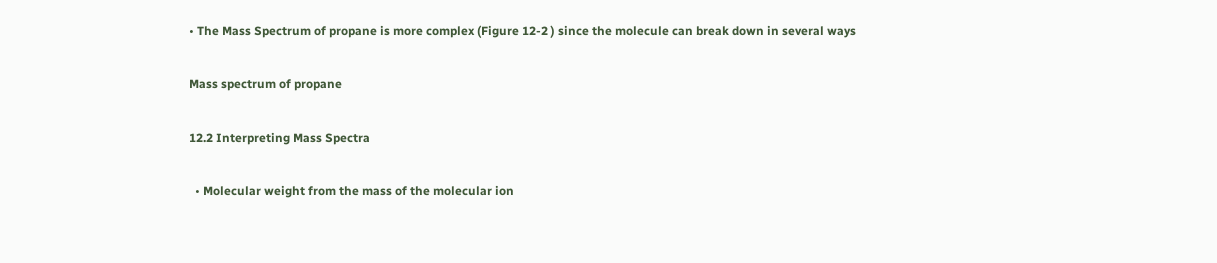• The Mass Spectrum of propane is more complex (Figure 12-2 ) since the molecule can break down in several ways

Mass spectrum of propane

12.2 Interpreting Mass Spectra

  • Molecular weight from the mass of the molecular ion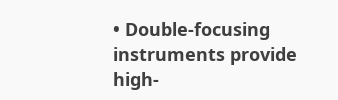• Double-focusing instruments provide high-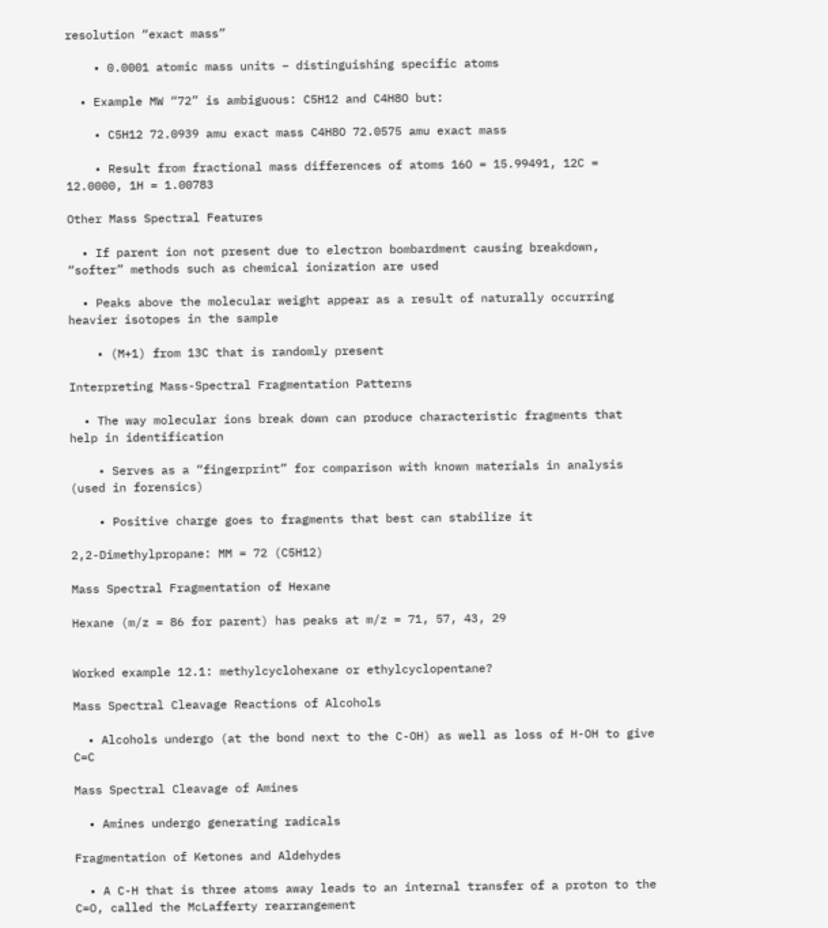resolution “exact mass”

    • 0.0001 atomic mass units – distinguishing specific atoms

  • Example MW “72” is ambiguous: C5H12 and C4H8O but:

    • C5H12 72.0939 amu exact mass C4H8O 72.0575 amu exact mass

    • Result from fractional mass differences of atoms 16O = 15.99491, 12C = 12.0000, 1H = 1.00783

Other Mass Spectral Features

  • If parent ion not present due to electron bombardment causing breakdown, “softer” methods such as chemical ionization are used

  • Peaks above the molecular weight appear as a result of naturally occurring heavier isotopes in the sample

    • (M+1) from 13C that is randomly present

Interpreting Mass-Spectral Fragmentation Patterns

  • The way molecular ions break down can produce characteristic fragments that help in identification

    • Serves as a “fingerprint” for comparison with known materials in analysis (used in forensics)

    • Positive charge goes to fragments that best can stabilize it

2,2-Dimethylpropane: MM = 72 (C5H12)

Mass Spectral Fragmentation of Hexane

Hexane (m/z = 86 for parent) has peaks at m/z = 71, 57, 43, 29


Worked example 12.1: methylcyclohexane or ethylcyclopentane?

Mass Spectral Cleavage Reactions of Alcohols

  • Alcohols undergo (at the bond next to the C-OH) as well as loss of H-OH to give C=C

Mass Spectral Cleavage of Amines

  • Amines undergo generating radicals

Fragmentation of Ketones and Aldehydes

  • A C-H that is three atoms away leads to an internal transfer of a proton to the C=O, called the McLafferty rearrangement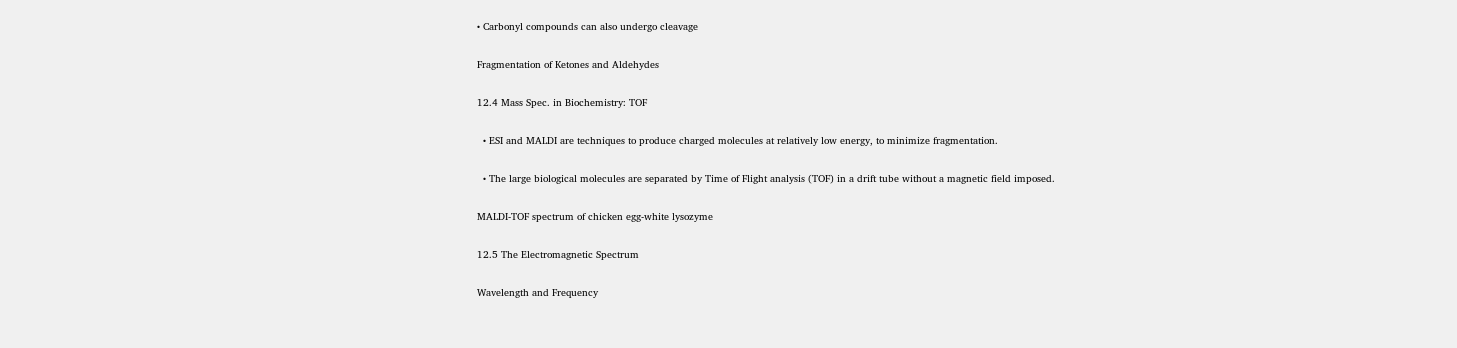• Carbonyl compounds can also undergo cleavage

Fragmentation of Ketones and Aldehydes

12.4 Mass Spec. in Biochemistry: TOF

  • ESI and MALDI are techniques to produce charged molecules at relatively low energy, to minimize fragmentation.

  • The large biological molecules are separated by Time of Flight analysis (TOF) in a drift tube without a magnetic field imposed.

MALDI-TOF spectrum of chicken egg-white lysozyme

12.5 The Electromagnetic Spectrum

Wavelength and Frequency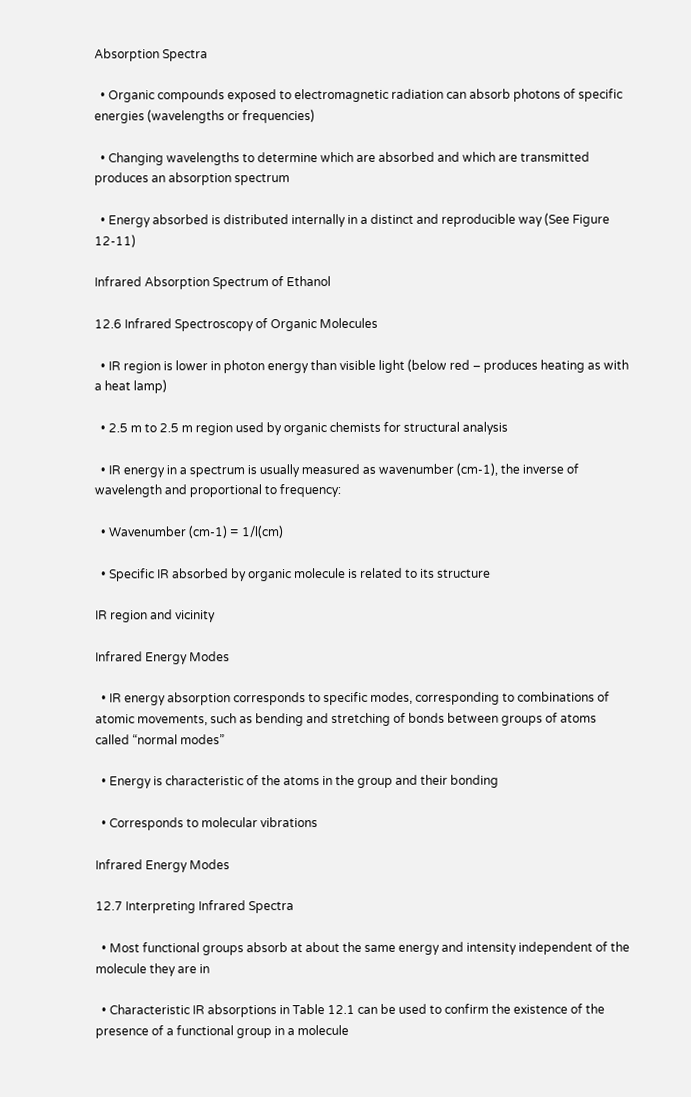Absorption Spectra

  • Organic compounds exposed to electromagnetic radiation can absorb photons of specific energies (wavelengths or frequencies)

  • Changing wavelengths to determine which are absorbed and which are transmitted produces an absorption spectrum

  • Energy absorbed is distributed internally in a distinct and reproducible way (See Figure 12-11)

Infrared Absorption Spectrum of Ethanol

12.6 Infrared Spectroscopy of Organic Molecules

  • IR region is lower in photon energy than visible light (below red – produces heating as with a heat lamp)

  • 2.5 m to 2.5 m region used by organic chemists for structural analysis

  • IR energy in a spectrum is usually measured as wavenumber (cm-1), the inverse of wavelength and proportional to frequency:

  • Wavenumber (cm-1) = 1/l(cm)

  • Specific IR absorbed by organic molecule is related to its structure

IR region and vicinity

Infrared Energy Modes

  • IR energy absorption corresponds to specific modes, corresponding to combinations of atomic movements, such as bending and stretching of bonds between groups of atoms called “normal modes”

  • Energy is characteristic of the atoms in the group and their bonding

  • Corresponds to molecular vibrations

Infrared Energy Modes

12.7 Interpreting Infrared Spectra

  • Most functional groups absorb at about the same energy and intensity independent of the molecule they are in

  • Characteristic IR absorptions in Table 12.1 can be used to confirm the existence of the presence of a functional group in a molecule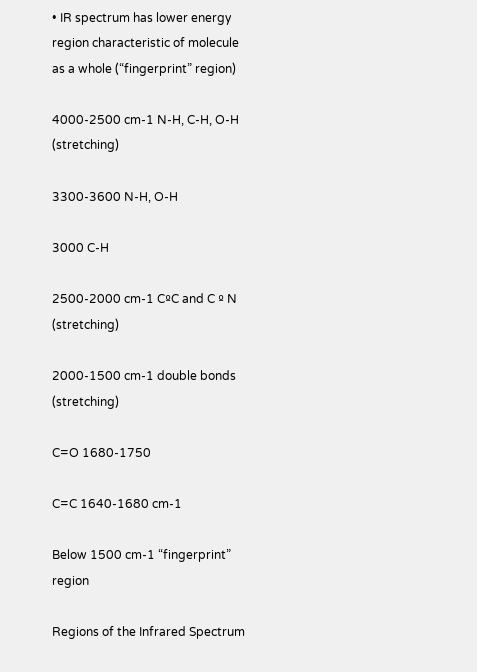• IR spectrum has lower energy region characteristic of molecule as a whole (“fingerprint” region)

4000-2500 cm-1 N-H, C-H, O-H (stretching)

3300-3600 N-H, O-H

3000 C-H

2500-2000 cm-1 CºC and C º N (stretching)

2000-1500 cm-1 double bonds (stretching)

C=O 1680-1750

C=C 1640-1680 cm-1

Below 1500 cm-1 “fingerprint” region

Regions of the Infrared Spectrum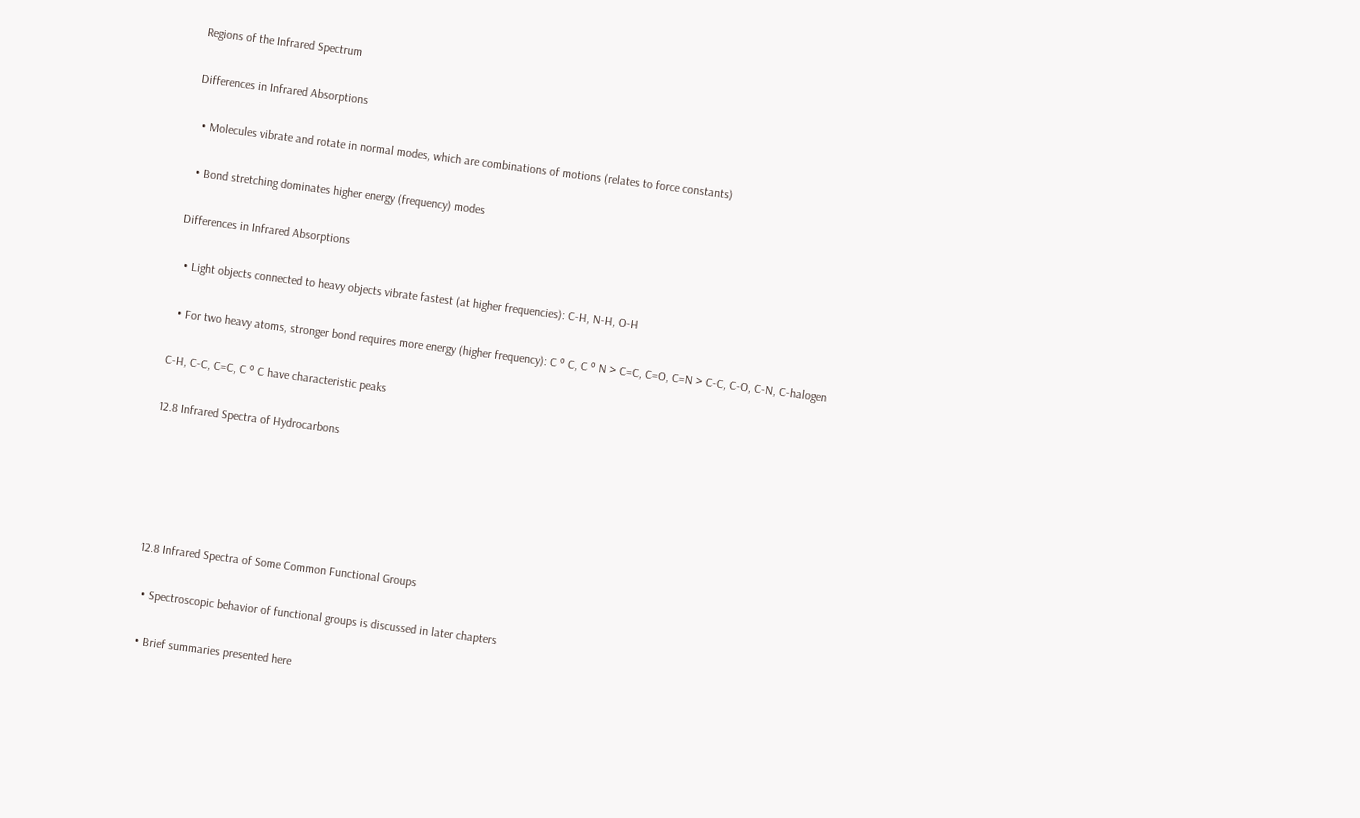Regions of the Infrared Spectrum

Differences in Infrared Absorptions

  • Molecules vibrate and rotate in normal modes, which are combinations of motions (relates to force constants)

  • Bond stretching dominates higher energy (frequency) modes

Differences in Infrared Absorptions

  • Light objects connected to heavy objects vibrate fastest (at higher frequencies): C-H, N-H, O-H

  • For two heavy atoms, stronger bond requires more energy (higher frequency): C º C, C º N > C=C, C=O, C=N > C-C, C-O, C-N, C-halogen

C-H, C-C, C=C, C º C have characteristic peaks

12.8 Infrared Spectra of Hydrocarbons





12.8 Infrared Spectra of Some Common Functional Groups

  • Spectroscopic behavior of functional groups is discussed in later chapters

  • Brief summaries presented here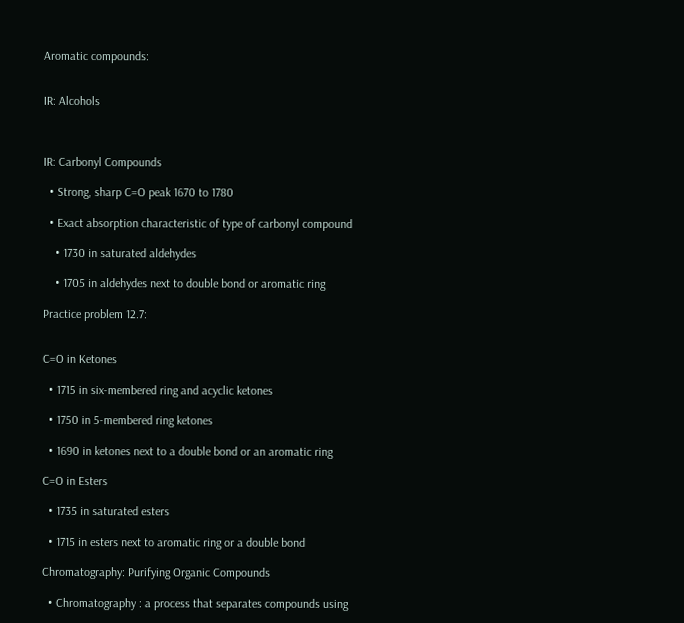Aromatic compounds:


IR: Alcohols



IR: Carbonyl Compounds

  • Strong, sharp C=O peak 1670 to 1780

  • Exact absorption characteristic of type of carbonyl compound

    • 1730 in saturated aldehydes

    • 1705 in aldehydes next to double bond or aromatic ring

Practice problem 12.7:


C=O in Ketones

  • 1715 in six-membered ring and acyclic ketones

  • 1750 in 5-membered ring ketones

  • 1690 in ketones next to a double bond or an aromatic ring

C=O in Esters

  • 1735 in saturated esters

  • 1715 in esters next to aromatic ring or a double bond

Chromatography: Purifying Organic Compounds

  • Chromatography : a process that separates compounds using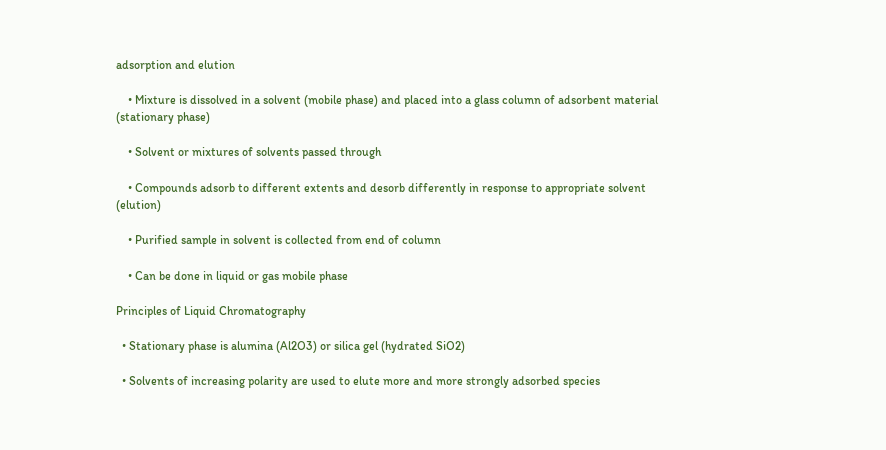adsorption and elution

    • Mixture is dissolved in a solvent (mobile phase) and placed into a glass column of adsorbent material (stationary phase)

    • Solvent or mixtures of solvents passed through

    • Compounds adsorb to different extents and desorb differently in response to appropriate solvent (elution)

    • Purified sample in solvent is collected from end of column

    • Can be done in liquid or gas mobile phase

Principles of Liquid Chromatography

  • Stationary phase is alumina (Al2O3) or silica gel (hydrated SiO2)

  • Solvents of increasing polarity are used to elute more and more strongly adsorbed species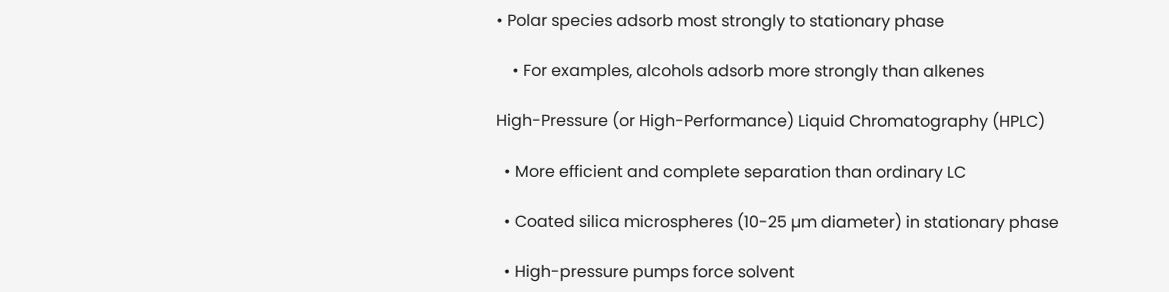• Polar species adsorb most strongly to stationary phase

    • For examples, alcohols adsorb more strongly than alkenes

High-Pressure (or High-Performance) Liquid Chromatography (HPLC)

  • More efficient and complete separation than ordinary LC

  • Coated silica microspheres (10-25 µm diameter) in stationary phase

  • High-pressure pumps force solvent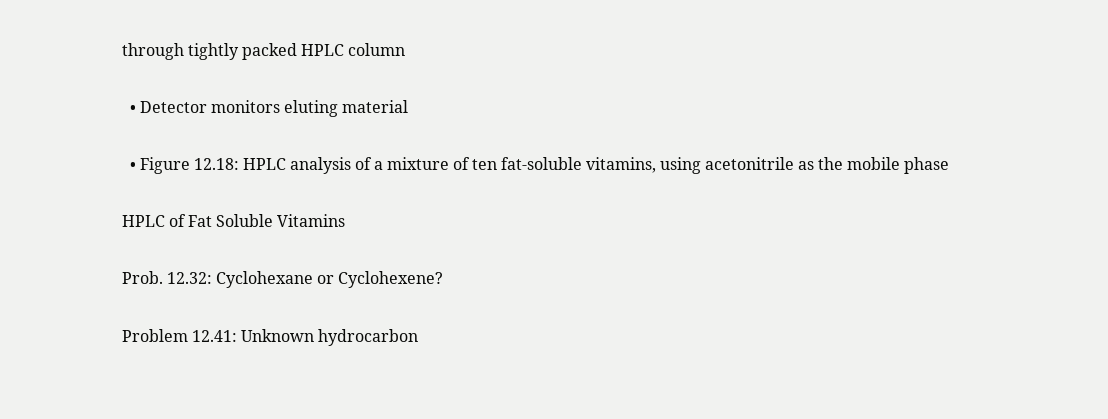through tightly packed HPLC column

  • Detector monitors eluting material

  • Figure 12.18: HPLC analysis of a mixture of ten fat-soluble vitamins, using acetonitrile as the mobile phase

HPLC of Fat Soluble Vitamins

Prob. 12.32: Cyclohexane or Cyclohexene?

Problem 12.41: Unknown hydrocarbon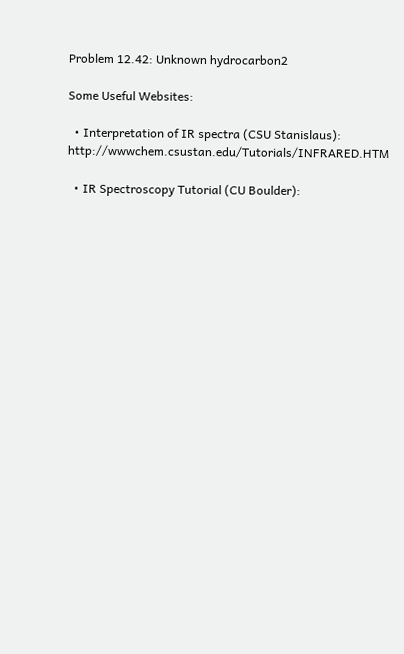Problem 12.42: Unknown hydrocarbon2

Some Useful Websites:

  • Interpretation of IR spectra (CSU Stanislaus): http://wwwchem.csustan.edu/Tutorials/INFRARED.HTM

  • IR Spectroscopy Tutorial (CU Boulder):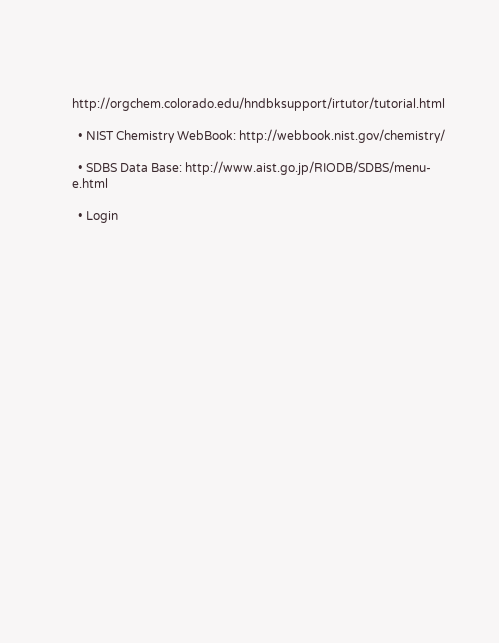http://orgchem.colorado.edu/hndbksupport/irtutor/tutorial.html

  • NIST Chemistry WebBook: http://webbook.nist.gov/chemistry/

  • SDBS Data Base: http://www.aist.go.jp/RIODB/SDBS/menu-e.html

  • Login